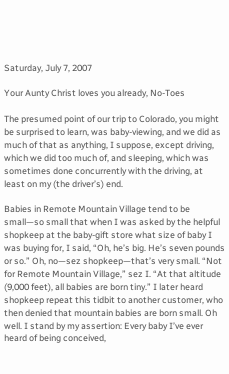Saturday, July 7, 2007

Your Aunty Christ loves you already, No-Toes

The presumed point of our trip to Colorado, you might be surprised to learn, was baby-viewing, and we did as much of that as anything, I suppose, except driving, which we did too much of, and sleeping, which was sometimes done concurrently with the driving, at least on my (the driver’s) end.

Babies in Remote Mountain Village tend to be small—so small that when I was asked by the helpful shopkeep at the baby-gift store what size of baby I was buying for, I said, “Oh, he’s big. He’s seven pounds or so.” Oh, no—sez shopkeep—that’s very small. “Not for Remote Mountain Village,” sez I. “At that altitude (9,000 feet), all babies are born tiny.” I later heard shopkeep repeat this tidbit to another customer, who then denied that mountain babies are born small. Oh well. I stand by my assertion: Every baby I’ve ever heard of being conceived,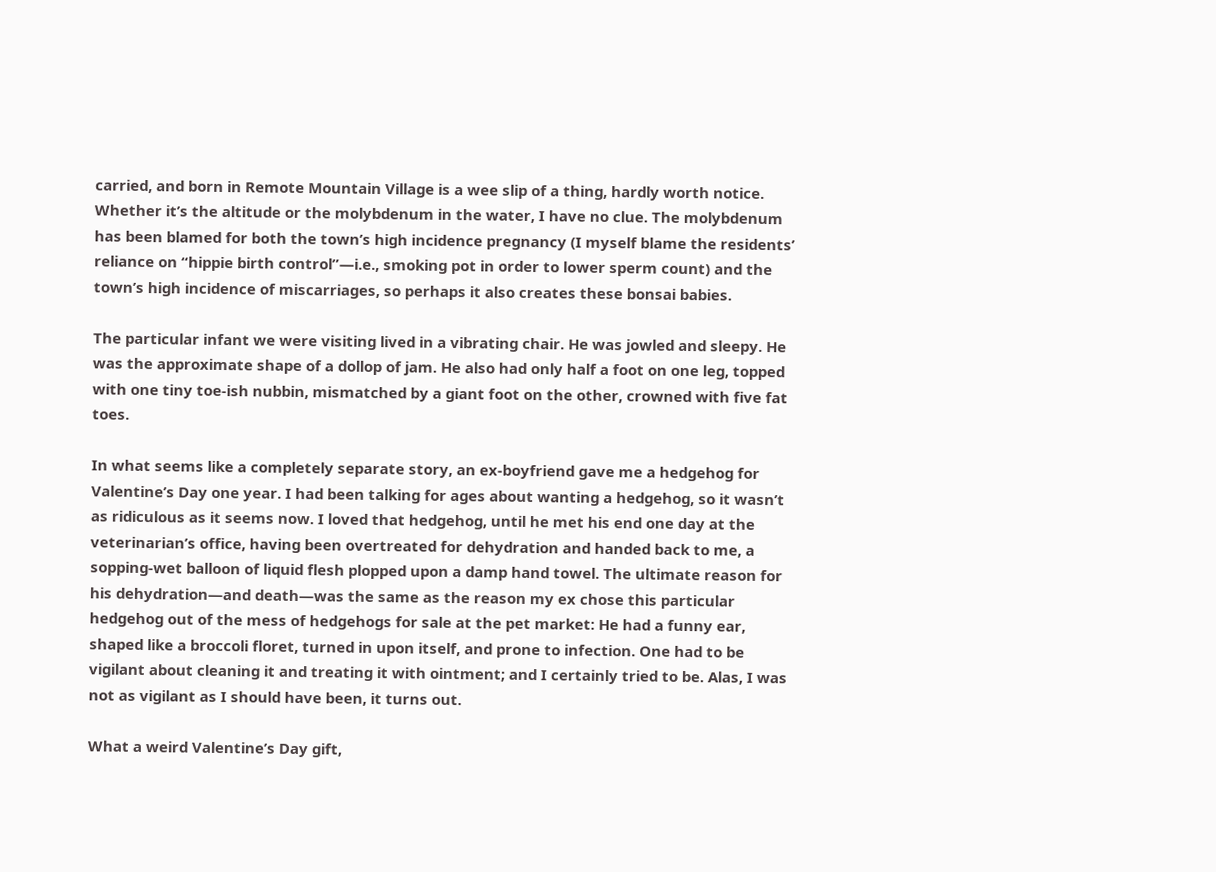carried, and born in Remote Mountain Village is a wee slip of a thing, hardly worth notice. Whether it’s the altitude or the molybdenum in the water, I have no clue. The molybdenum has been blamed for both the town’s high incidence pregnancy (I myself blame the residents’ reliance on “hippie birth control”—i.e., smoking pot in order to lower sperm count) and the town’s high incidence of miscarriages, so perhaps it also creates these bonsai babies.

The particular infant we were visiting lived in a vibrating chair. He was jowled and sleepy. He was the approximate shape of a dollop of jam. He also had only half a foot on one leg, topped with one tiny toe-ish nubbin, mismatched by a giant foot on the other, crowned with five fat toes.

In what seems like a completely separate story, an ex-boyfriend gave me a hedgehog for Valentine’s Day one year. I had been talking for ages about wanting a hedgehog, so it wasn’t as ridiculous as it seems now. I loved that hedgehog, until he met his end one day at the veterinarian’s office, having been overtreated for dehydration and handed back to me, a sopping-wet balloon of liquid flesh plopped upon a damp hand towel. The ultimate reason for his dehydration—and death—was the same as the reason my ex chose this particular hedgehog out of the mess of hedgehogs for sale at the pet market: He had a funny ear, shaped like a broccoli floret, turned in upon itself, and prone to infection. One had to be vigilant about cleaning it and treating it with ointment; and I certainly tried to be. Alas, I was not as vigilant as I should have been, it turns out.

What a weird Valentine’s Day gift,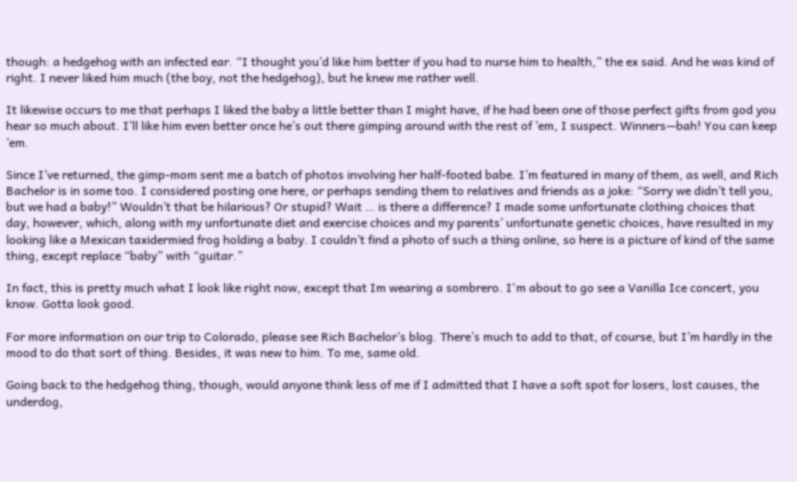though: a hedgehog with an infected ear. “I thought you’d like him better if you had to nurse him to health,” the ex said. And he was kind of right. I never liked him much (the boy, not the hedgehog), but he knew me rather well.

It likewise occurs to me that perhaps I liked the baby a little better than I might have, if he had been one of those perfect gifts from god you hear so much about. I’ll like him even better once he’s out there gimping around with the rest of ’em, I suspect. Winners—bah! You can keep ’em.

Since I’ve returned, the gimp-mom sent me a batch of photos involving her half-footed babe. I’m featured in many of them, as well, and Rich Bachelor is in some too. I considered posting one here, or perhaps sending them to relatives and friends as a joke: “Sorry we didn’t tell you, but we had a baby!” Wouldn’t that be hilarious? Or stupid? Wait … is there a difference? I made some unfortunate clothing choices that day, however, which, along with my unfortunate diet and exercise choices and my parents’ unfortunate genetic choices, have resulted in my looking like a Mexican taxidermied frog holding a baby. I couldn’t find a photo of such a thing online, so here is a picture of kind of the same thing, except replace “baby” with “guitar.”

In fact, this is pretty much what I look like right now, except that Im wearing a sombrero. I'm about to go see a Vanilla Ice concert, you know. Gotta look good.

For more information on our trip to Colorado, please see Rich Bachelor’s blog. There’s much to add to that, of course, but I’m hardly in the mood to do that sort of thing. Besides, it was new to him. To me, same old.

Going back to the hedgehog thing, though, would anyone think less of me if I admitted that I have a soft spot for losers, lost causes, the underdog,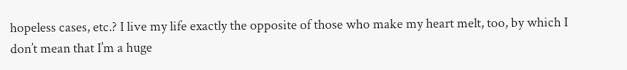hopeless cases, etc.? I live my life exactly the opposite of those who make my heart melt, too, by which I don’t mean that I’m a huge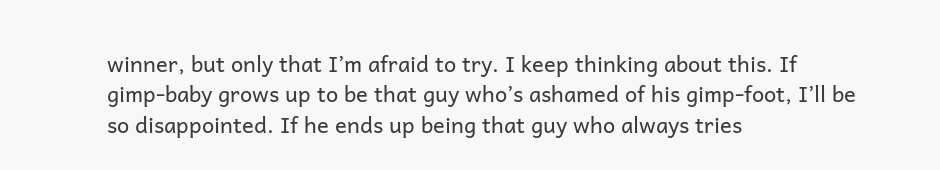winner, but only that I’m afraid to try. I keep thinking about this. If gimp-baby grows up to be that guy who’s ashamed of his gimp-foot, I’ll be so disappointed. If he ends up being that guy who always tries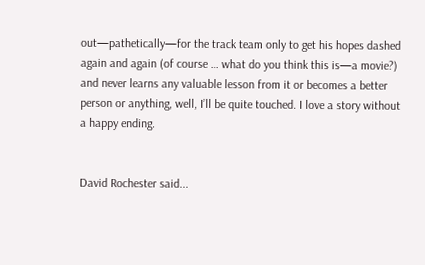out—pathetically—for the track team only to get his hopes dashed again and again (of course … what do you think this is—a movie?) and never learns any valuable lesson from it or becomes a better person or anything, well, I’ll be quite touched. I love a story without a happy ending.


David Rochester said...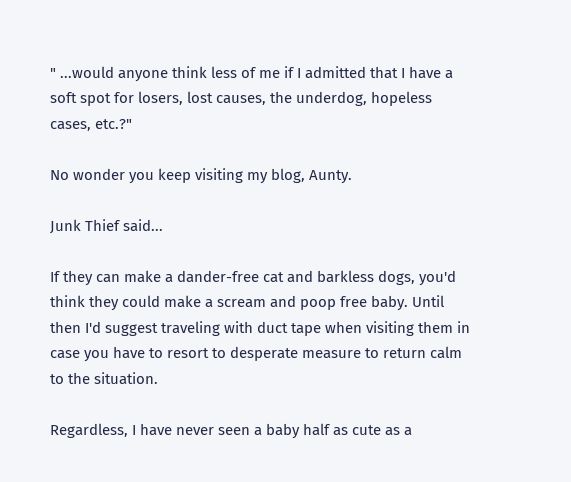" ...would anyone think less of me if I admitted that I have a soft spot for losers, lost causes, the underdog, hopeless cases, etc.?"

No wonder you keep visiting my blog, Aunty.

Junk Thief said...

If they can make a dander-free cat and barkless dogs, you'd think they could make a scream and poop free baby. Until then I'd suggest traveling with duct tape when visiting them in case you have to resort to desperate measure to return calm to the situation.

Regardless, I have never seen a baby half as cute as a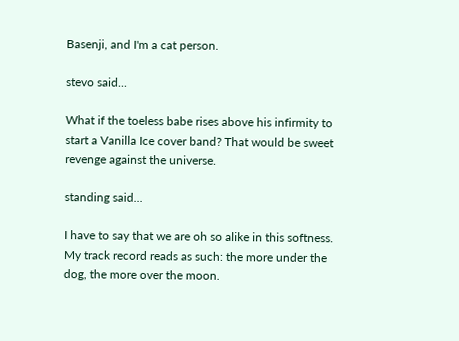Basenji, and I'm a cat person.

stevo said...

What if the toeless babe rises above his infirmity to start a Vanilla Ice cover band? That would be sweet revenge against the universe.

standing said...

I have to say that we are oh so alike in this softness. My track record reads as such: the more under the dog, the more over the moon.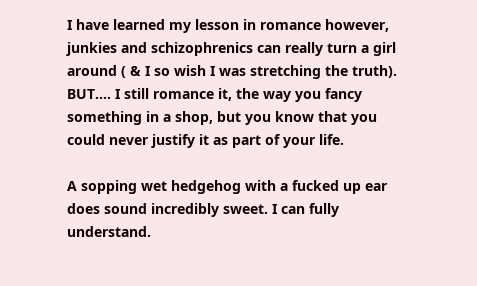I have learned my lesson in romance however, junkies and schizophrenics can really turn a girl around ( & I so wish I was stretching the truth).
BUT.... I still romance it, the way you fancy something in a shop, but you know that you could never justify it as part of your life.

A sopping wet hedgehog with a fucked up ear does sound incredibly sweet. I can fully understand.